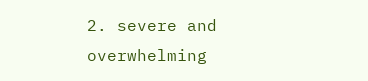2. severe and overwhelming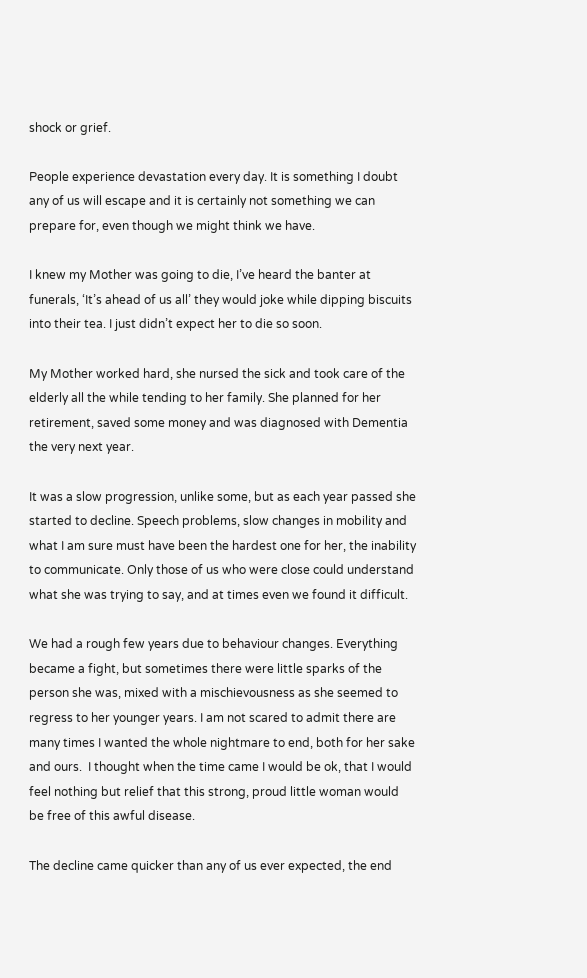shock or grief.

People experience devastation every day. It is something I doubt any of us will escape and it is certainly not something we can prepare for, even though we might think we have.

I knew my Mother was going to die, I’ve heard the banter at funerals, ‘It’s ahead of us all’ they would joke while dipping biscuits into their tea. I just didn’t expect her to die so soon.

My Mother worked hard, she nursed the sick and took care of the elderly all the while tending to her family. She planned for her retirement, saved some money and was diagnosed with Dementia the very next year.

It was a slow progression, unlike some, but as each year passed she started to decline. Speech problems, slow changes in mobility and what I am sure must have been the hardest one for her, the inability to communicate. Only those of us who were close could understand what she was trying to say, and at times even we found it difficult.

We had a rough few years due to behaviour changes. Everything became a fight, but sometimes there were little sparks of the person she was, mixed with a mischievousness as she seemed to regress to her younger years. I am not scared to admit there are many times I wanted the whole nightmare to end, both for her sake and ours.  I thought when the time came I would be ok, that I would feel nothing but relief that this strong, proud little woman would be free of this awful disease.

The decline came quicker than any of us ever expected, the end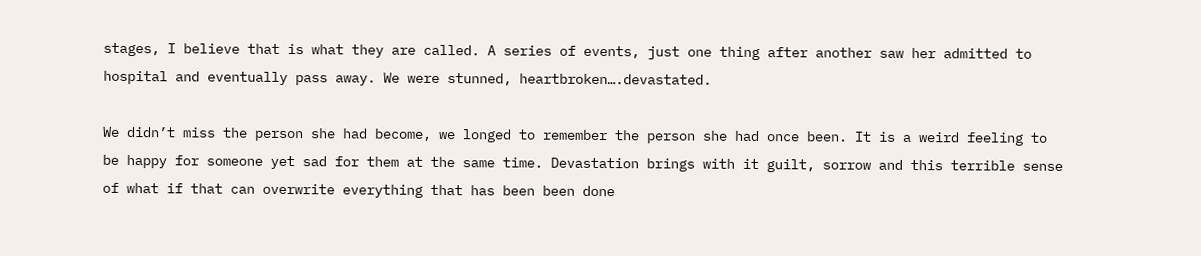stages, I believe that is what they are called. A series of events, just one thing after another saw her admitted to hospital and eventually pass away. We were stunned, heartbroken….devastated.

We didn’t miss the person she had become, we longed to remember the person she had once been. It is a weird feeling to be happy for someone yet sad for them at the same time. Devastation brings with it guilt, sorrow and this terrible sense of what if that can overwrite everything that has been been done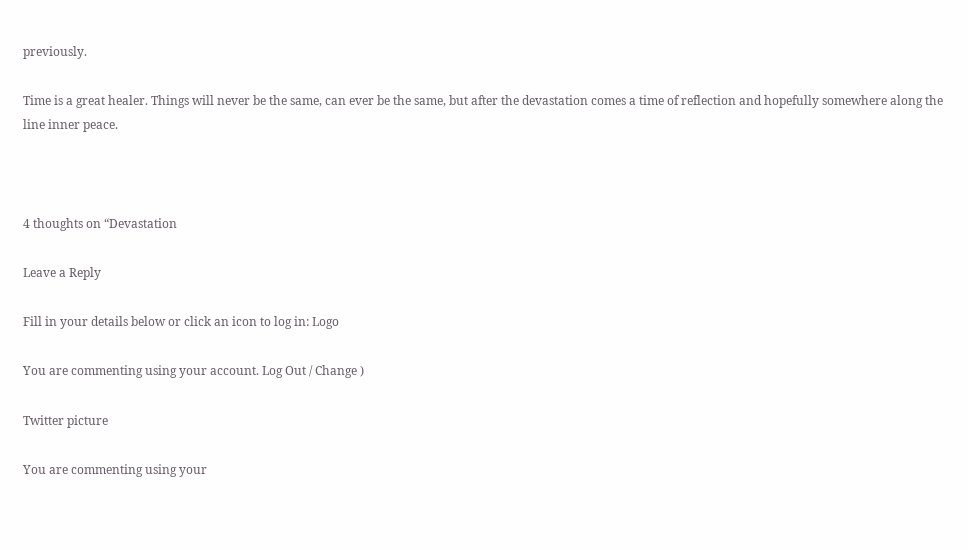previously.

Time is a great healer. Things will never be the same, can ever be the same, but after the devastation comes a time of reflection and hopefully somewhere along the line inner peace.



4 thoughts on “Devastation

Leave a Reply

Fill in your details below or click an icon to log in: Logo

You are commenting using your account. Log Out / Change )

Twitter picture

You are commenting using your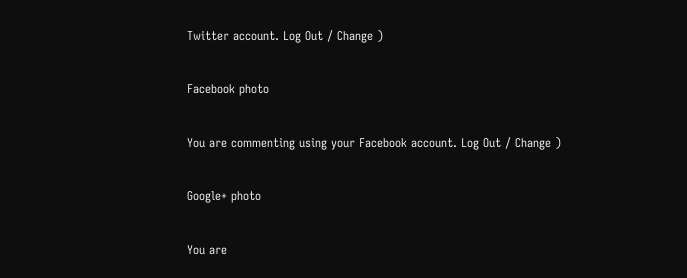Twitter account. Log Out / Change )

Facebook photo

You are commenting using your Facebook account. Log Out / Change )

Google+ photo

You are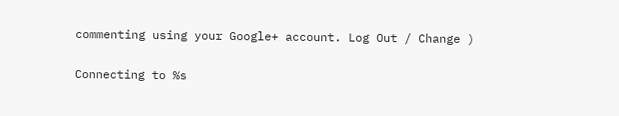commenting using your Google+ account. Log Out / Change )

Connecting to %s